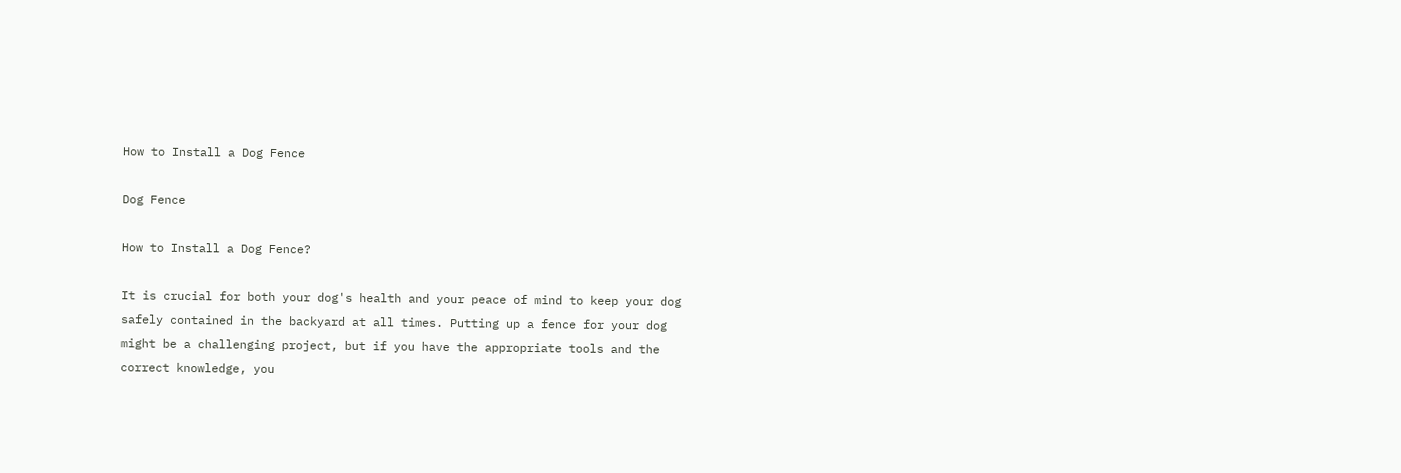How to Install a Dog Fence

Dog Fence

How to Install a Dog Fence?

It is crucial for both your dog's health and your peace of mind to keep your dog safely contained in the backyard at all times. Putting up a fence for your dog might be a challenging project, but if you have the appropriate tools and the correct knowledge, you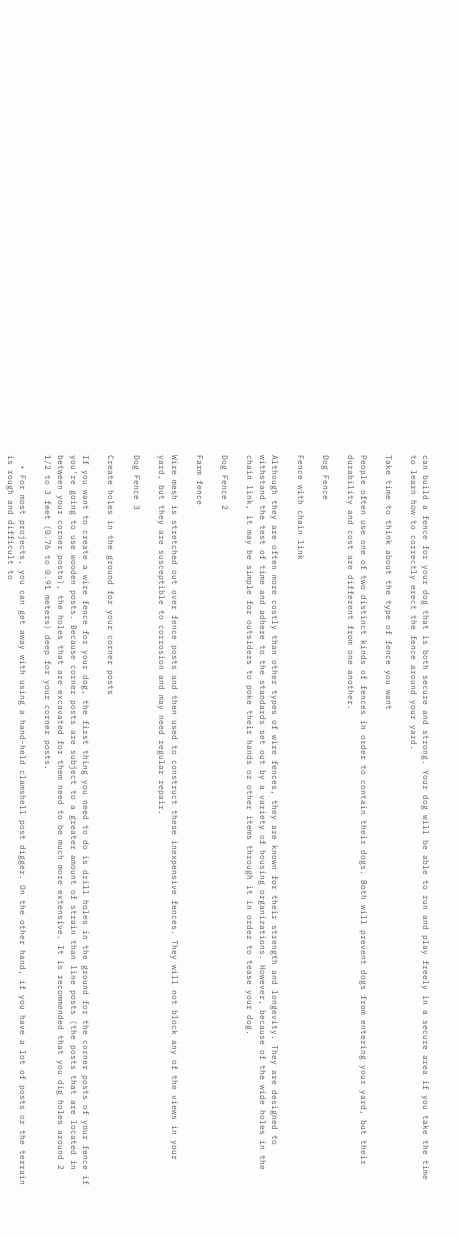can build a fence for your dog that is both secure and strong. Your dog will be able to run and play freely in a secure area if you take the time to learn how to correctly erect the fence around your yard.

Take time to think about the type of fence you want

People often use one of two distinct kinds of fences in order to contain their dogs. Both will prevent dogs from entering your yard, but their durability and cost are different from one another.

Dog Fence

Fence with chain link

Although they are often more costly than other types of wire fences, they are known for their strength and longevity. They are designed to withstand the test of time and adhere to the standards set out by a variety of housing organizations. However, because of the wide holes in the chain link, it may be simple for outsiders to poke their hands or other items through it in order to tease your dog.

Dog Fence 2

Farm fence

Wire mesh is stretched out over fence posts and then used to construct these inexpensive fences. They will not block any of the views in your yard, but they are susceptible to corrosion and may need regular repair.

Dog Fence 3

Create holes in the ground for your corner posts

If you want to create a wire fence for your dog, the first thing you need to do is drill holes in the ground for the corner posts of your fence if you're going to use wooden posts. Because corner posts are subject to a greater amount of strain than line posts (the posts that are located in between your corner posts), the holes that are excavated for them need to be much more extensive. It is recommended that you dig holes around 2 1/2 to 3 feet (0.76 to 0.91 meters) deep for your corner posts.

  • For most projects, you can get away with using a hand-held clamshell post digger. On the other hand, if you have a lot of posts or the terrain is rough and difficult to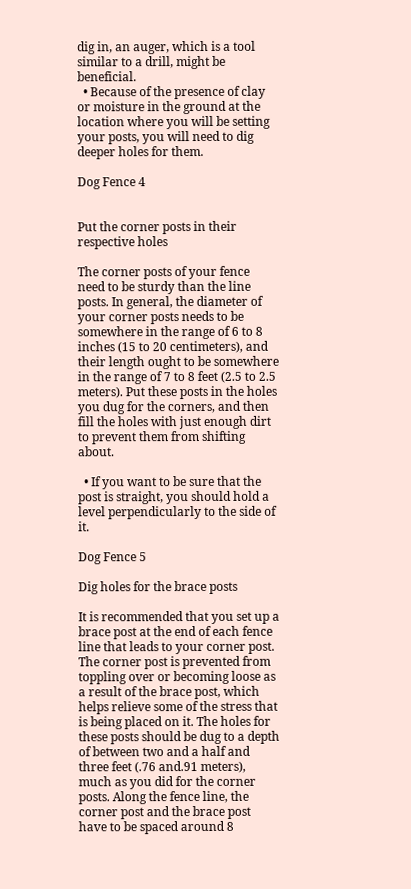dig in, an auger, which is a tool similar to a drill, might be beneficial.
  • Because of the presence of clay or moisture in the ground at the location where you will be setting your posts, you will need to dig deeper holes for them.

Dog Fence 4


Put the corner posts in their respective holes

The corner posts of your fence need to be sturdy than the line posts. In general, the diameter of your corner posts needs to be somewhere in the range of 6 to 8 inches (15 to 20 centimeters), and their length ought to be somewhere in the range of 7 to 8 feet (2.5 to 2.5 meters). Put these posts in the holes you dug for the corners, and then fill the holes with just enough dirt to prevent them from shifting about.

  • If you want to be sure that the post is straight, you should hold a level perpendicularly to the side of it.

Dog Fence 5

Dig holes for the brace posts

It is recommended that you set up a brace post at the end of each fence line that leads to your corner post. The corner post is prevented from toppling over or becoming loose as a result of the brace post, which helps relieve some of the stress that is being placed on it. The holes for these posts should be dug to a depth of between two and a half and three feet (.76 and.91 meters), much as you did for the corner posts. Along the fence line, the corner post and the brace post have to be spaced around 8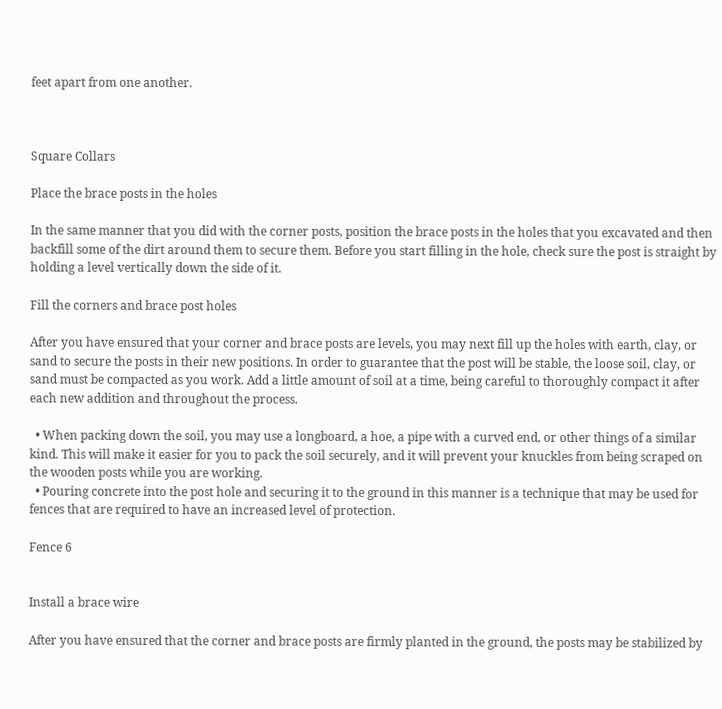feet apart from one another.



Square Collars

Place the brace posts in the holes

In the same manner that you did with the corner posts, position the brace posts in the holes that you excavated and then backfill some of the dirt around them to secure them. Before you start filling in the hole, check sure the post is straight by holding a level vertically down the side of it.

Fill the corners and brace post holes

After you have ensured that your corner and brace posts are levels, you may next fill up the holes with earth, clay, or sand to secure the posts in their new positions. In order to guarantee that the post will be stable, the loose soil, clay, or sand must be compacted as you work. Add a little amount of soil at a time, being careful to thoroughly compact it after each new addition and throughout the process.

  • When packing down the soil, you may use a longboard, a hoe, a pipe with a curved end, or other things of a similar kind. This will make it easier for you to pack the soil securely, and it will prevent your knuckles from being scraped on the wooden posts while you are working.
  • Pouring concrete into the post hole and securing it to the ground in this manner is a technique that may be used for fences that are required to have an increased level of protection.

Fence 6


Install a brace wire

After you have ensured that the corner and brace posts are firmly planted in the ground, the posts may be stabilized by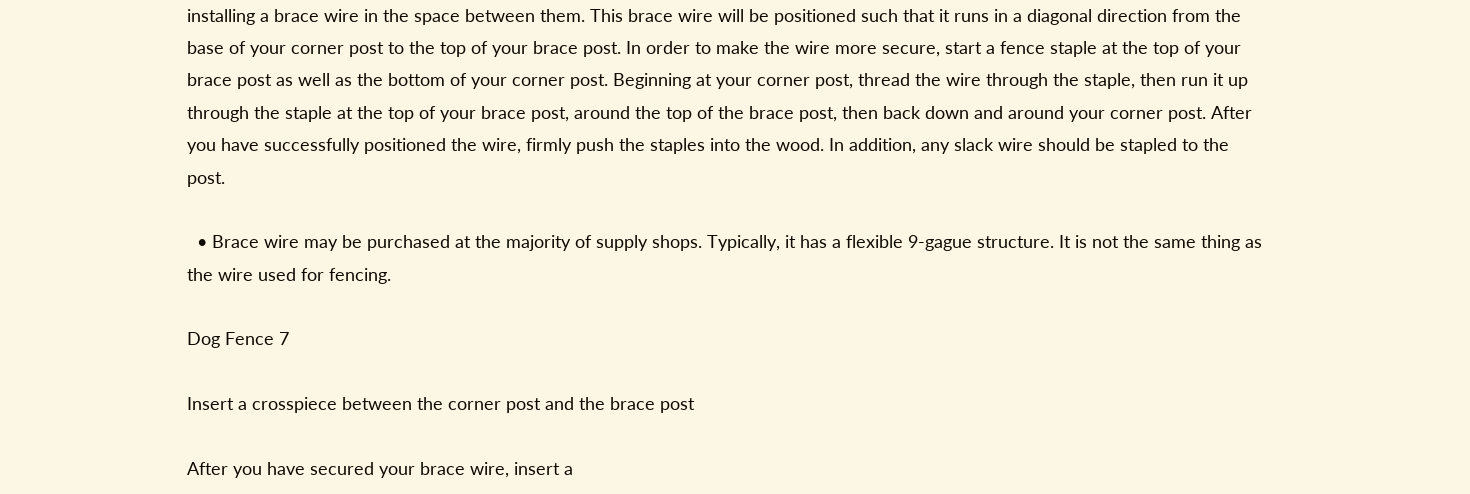installing a brace wire in the space between them. This brace wire will be positioned such that it runs in a diagonal direction from the base of your corner post to the top of your brace post. In order to make the wire more secure, start a fence staple at the top of your brace post as well as the bottom of your corner post. Beginning at your corner post, thread the wire through the staple, then run it up through the staple at the top of your brace post, around the top of the brace post, then back down and around your corner post. After you have successfully positioned the wire, firmly push the staples into the wood. In addition, any slack wire should be stapled to the post.

  • Brace wire may be purchased at the majority of supply shops. Typically, it has a flexible 9-gague structure. It is not the same thing as the wire used for fencing.

Dog Fence 7

Insert a crosspiece between the corner post and the brace post

After you have secured your brace wire, insert a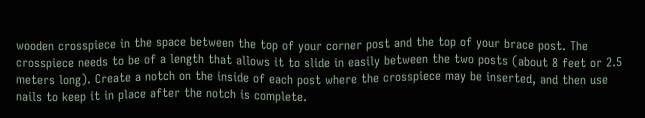wooden crosspiece in the space between the top of your corner post and the top of your brace post. The crosspiece needs to be of a length that allows it to slide in easily between the two posts (about 8 feet or 2.5 meters long). Create a notch on the inside of each post where the crosspiece may be inserted, and then use nails to keep it in place after the notch is complete.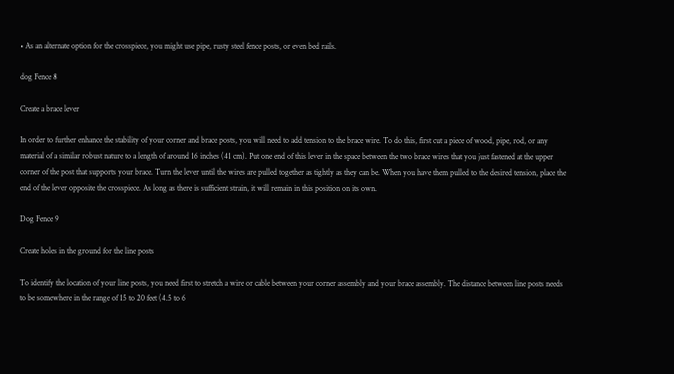• As an alternate option for the crosspiece, you might use pipe, rusty steel fence posts, or even bed rails.

dog Fence 8

Create a brace lever

In order to further enhance the stability of your corner and brace posts, you will need to add tension to the brace wire. To do this, first cut a piece of wood, pipe, rod, or any material of a similar robust nature to a length of around 16 inches (41 cm). Put one end of this lever in the space between the two brace wires that you just fastened at the upper corner of the post that supports your brace. Turn the lever until the wires are pulled together as tightly as they can be. When you have them pulled to the desired tension, place the end of the lever opposite the crosspiece. As long as there is sufficient strain, it will remain in this position on its own.

Dog Fence 9

Create holes in the ground for the line posts

To identify the location of your line posts, you need first to stretch a wire or cable between your corner assembly and your brace assembly. The distance between line posts needs to be somewhere in the range of 15 to 20 feet (4.5 to 6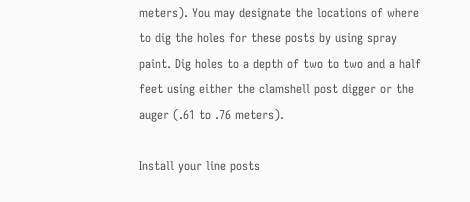meters). You may designate the locations of where to dig the holes for these posts by using spray paint. Dig holes to a depth of two to two and a half feet using either the clamshell post digger or the auger (.61 to .76 meters).

Install your line posts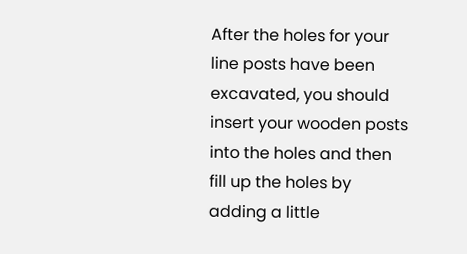After the holes for your line posts have been excavated, you should insert your wooden posts into the holes and then fill up the holes by adding a little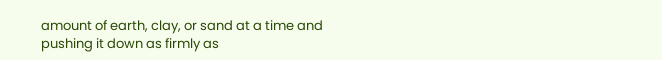amount of earth, clay, or sand at a time and pushing it down as firmly as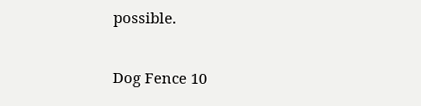possible.


Dog Fence 10